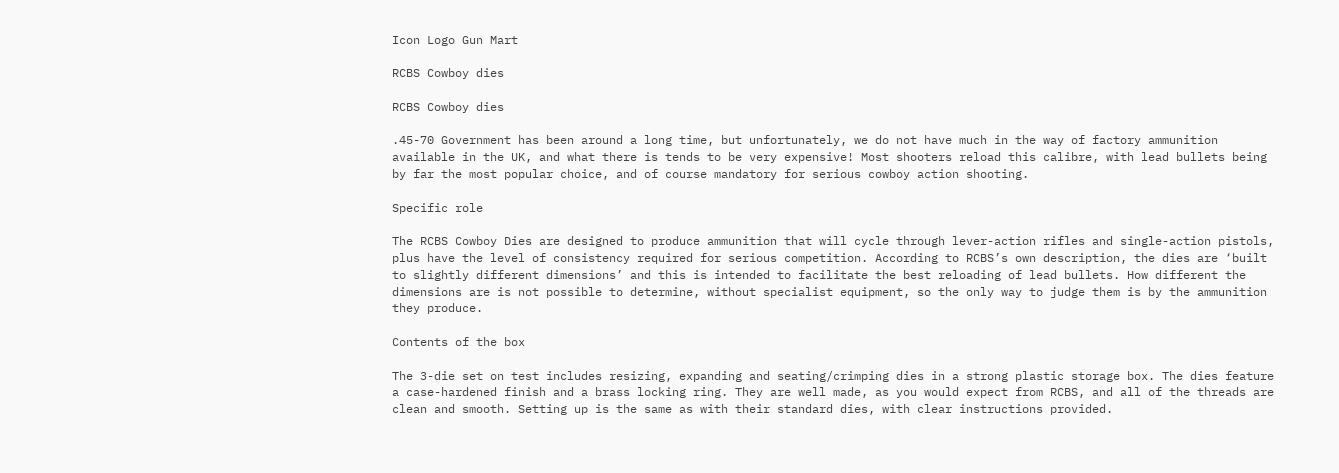Icon Logo Gun Mart

RCBS Cowboy dies

RCBS Cowboy dies

.45-70 Government has been around a long time, but unfortunately, we do not have much in the way of factory ammunition available in the UK, and what there is tends to be very expensive! Most shooters reload this calibre, with lead bullets being by far the most popular choice, and of course mandatory for serious cowboy action shooting.

Specific role

The RCBS Cowboy Dies are designed to produce ammunition that will cycle through lever-action rifles and single-action pistols, plus have the level of consistency required for serious competition. According to RCBS’s own description, the dies are ‘built to slightly different dimensions’ and this is intended to facilitate the best reloading of lead bullets. How different the dimensions are is not possible to determine, without specialist equipment, so the only way to judge them is by the ammunition they produce.

Contents of the box

The 3-die set on test includes resizing, expanding and seating/crimping dies in a strong plastic storage box. The dies feature a case-hardened finish and a brass locking ring. They are well made, as you would expect from RCBS, and all of the threads are clean and smooth. Setting up is the same as with their standard dies, with clear instructions provided.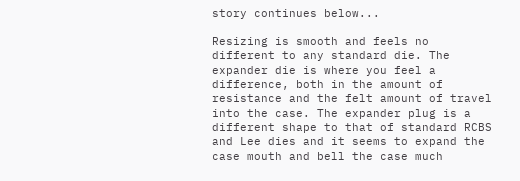story continues below...

Resizing is smooth and feels no different to any standard die. The expander die is where you feel a difference, both in the amount of resistance and the felt amount of travel into the case. The expander plug is a different shape to that of standard RCBS and Lee dies and it seems to expand the case mouth and bell the case much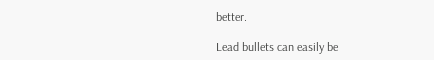better.

Lead bullets can easily be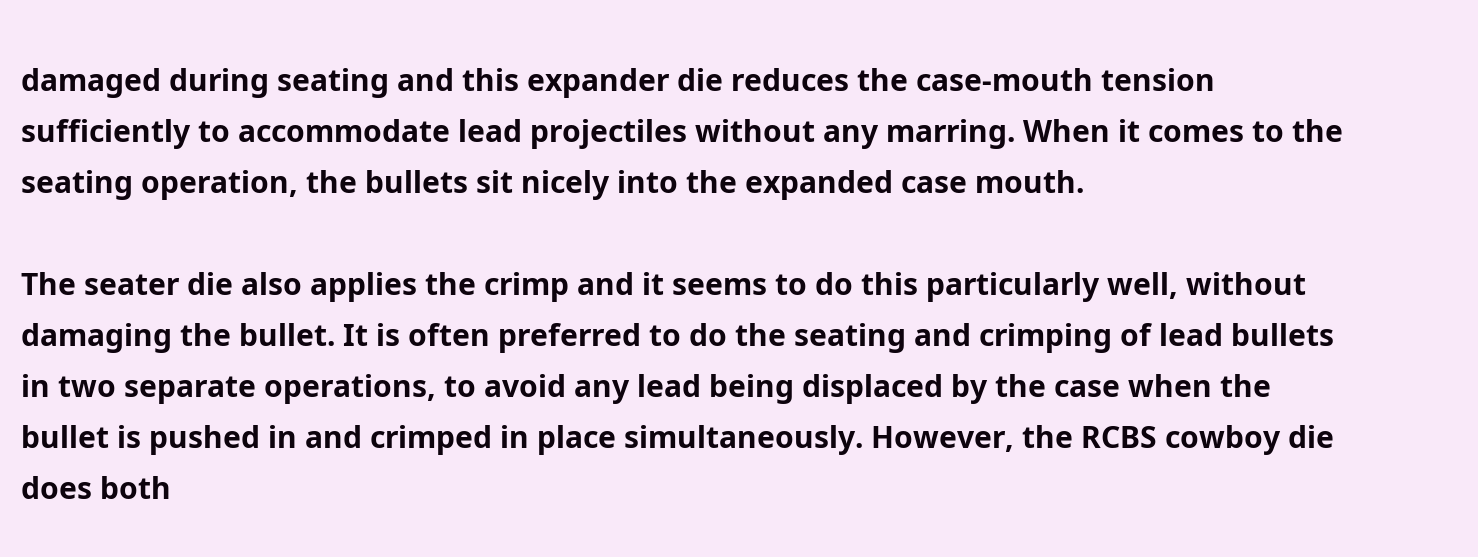damaged during seating and this expander die reduces the case-mouth tension sufficiently to accommodate lead projectiles without any marring. When it comes to the seating operation, the bullets sit nicely into the expanded case mouth.

The seater die also applies the crimp and it seems to do this particularly well, without damaging the bullet. It is often preferred to do the seating and crimping of lead bullets in two separate operations, to avoid any lead being displaced by the case when the bullet is pushed in and crimped in place simultaneously. However, the RCBS cowboy die does both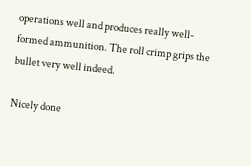operations well and produces really well-formed ammunition. The roll crimp grips the bullet very well indeed.

Nicely done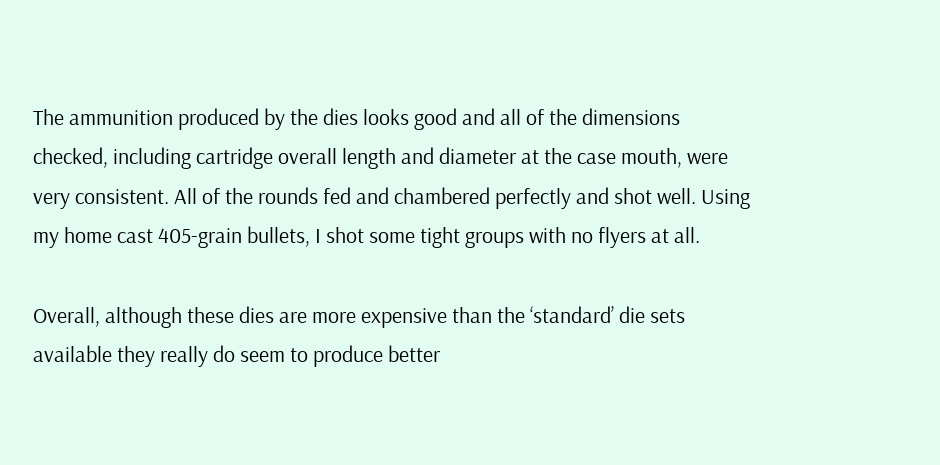The ammunition produced by the dies looks good and all of the dimensions checked, including cartridge overall length and diameter at the case mouth, were very consistent. All of the rounds fed and chambered perfectly and shot well. Using my home cast 405-grain bullets, I shot some tight groups with no flyers at all.

Overall, although these dies are more expensive than the ‘standard’ die sets available they really do seem to produce better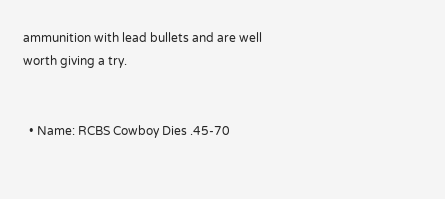ammunition with lead bullets and are well worth giving a try.


  • Name: RCBS Cowboy Dies .45-70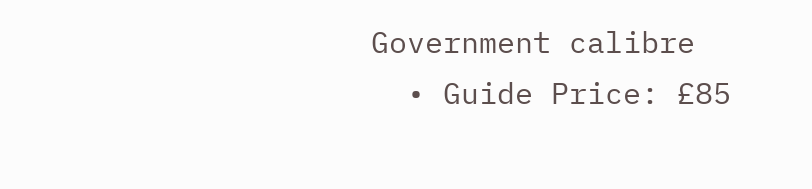Government calibre
  • Guide Price: £85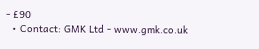- £90
  • Contact: GMK Ltd - www.gmk.co.uk